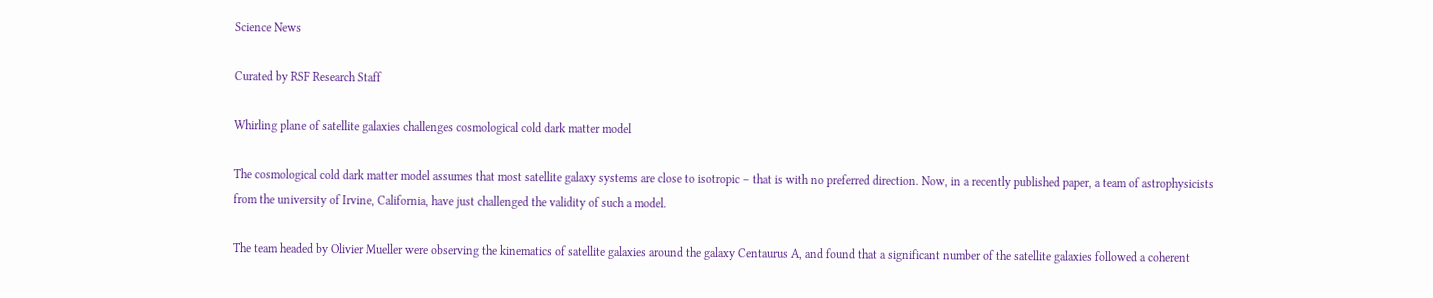Science News

Curated by RSF Research Staff

Whirling plane of satellite galaxies challenges cosmological cold dark matter model

The cosmological cold dark matter model assumes that most satellite galaxy systems are close to isotropic – that is with no preferred direction. Now, in a recently published paper, a team of astrophysicists from the university of Irvine, California, have just challenged the validity of such a model.

The team headed by Olivier Mueller were observing the kinematics of satellite galaxies around the galaxy Centaurus A, and found that a significant number of the satellite galaxies followed a coherent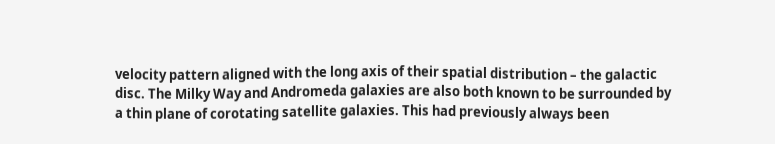velocity pattern aligned with the long axis of their spatial distribution – the galactic disc. The Milky Way and Andromeda galaxies are also both known to be surrounded by a thin plane of corotating satellite galaxies. This had previously always been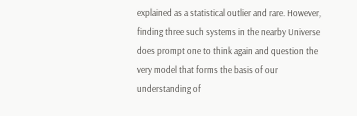explained as a statistical outlier and rare. However, finding three such systems in the nearby Universe does prompt one to think again and question the very model that forms the basis of our understanding of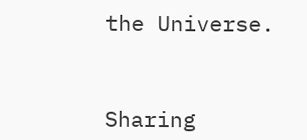the Universe.



Sharing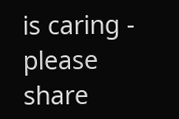is caring - please share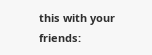this with your friends: